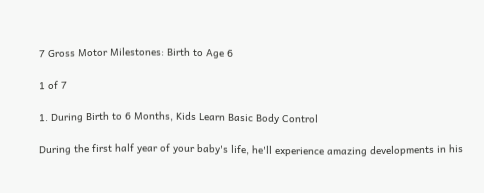7 Gross Motor Milestones: Birth to Age 6

1 of 7

1. During Birth to 6 Months, Kids Learn Basic Body Control

During the first half year of your baby's life, he'll experience amazing developments in his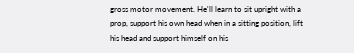gross motor movement. He'll learn to sit upright with a prop, support his own head when in a sitting position, lift his head and support himself on his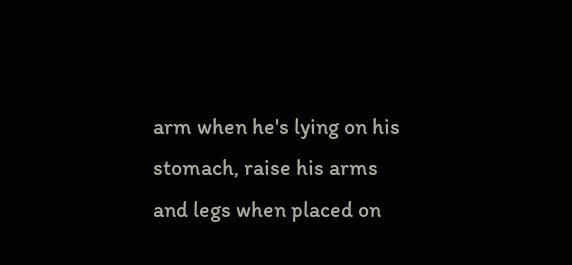arm when he's lying on his stomach, raise his arms and legs when placed on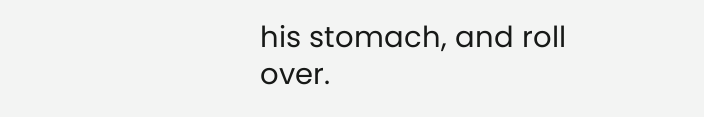his stomach, and roll over.